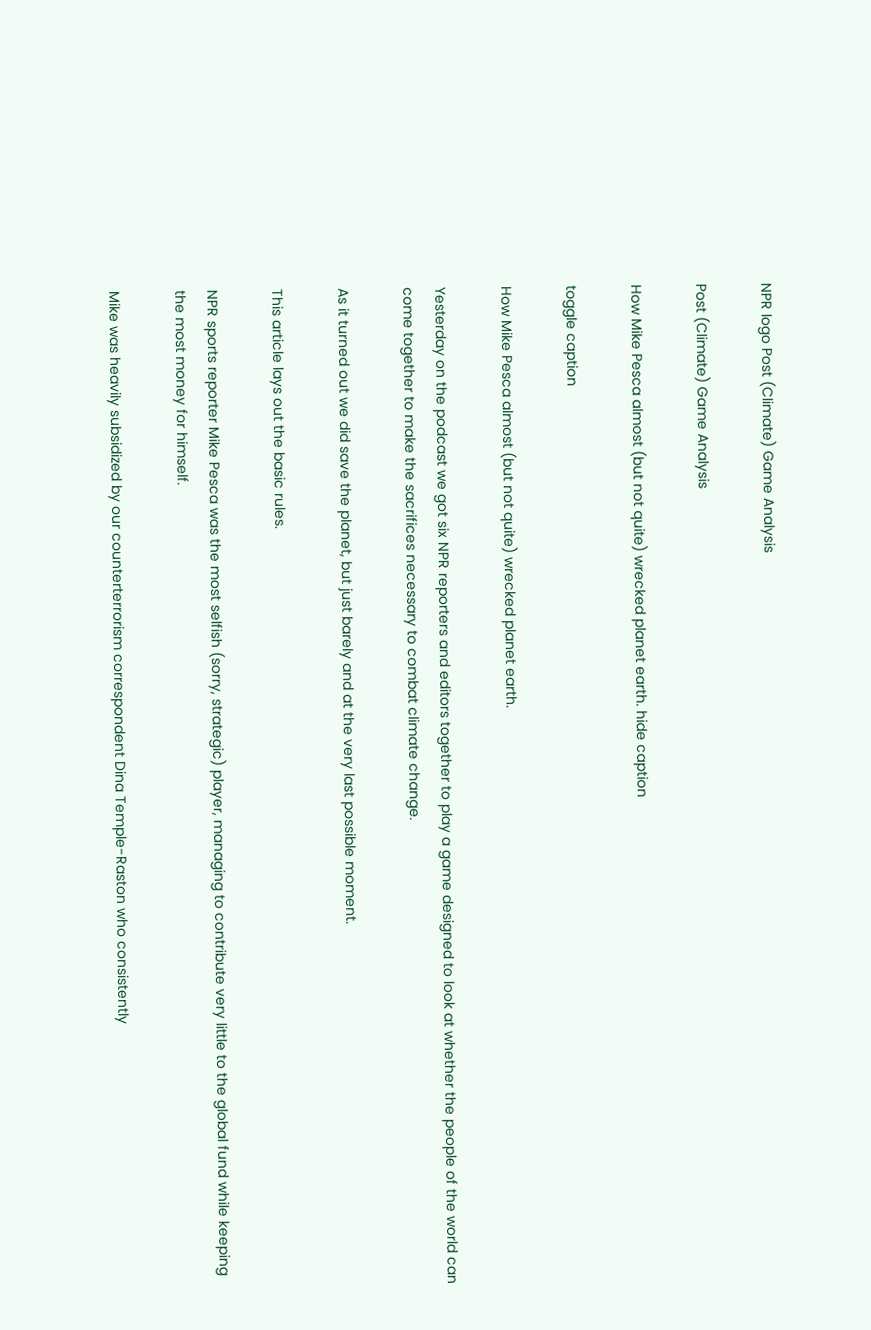NPR logo Post (Climate) Game Analysis

Post (Climate) Game Analysis

How Mike Pesca almost (but not quite) wrecked planet earth. hide caption

toggle caption

How Mike Pesca almost (but not quite) wrecked planet earth.

Yesterday on the podcast we got six NPR reporters and editors together to play a game designed to look at whether the people of the world can come together to make the sacrifices necessary to combat climate change.

As it turned out we did save the planet, but just barely and at the very last possible moment.

This article lays out the basic rules.

NPR sports reporter Mike Pesca was the most selfish (sorry, strategic) player, managing to contribute very little to the global fund while keeping the most money for himself.

Mike was heavily subsidized by our counterterrorism correspondent Dina Temple-Raston who consistently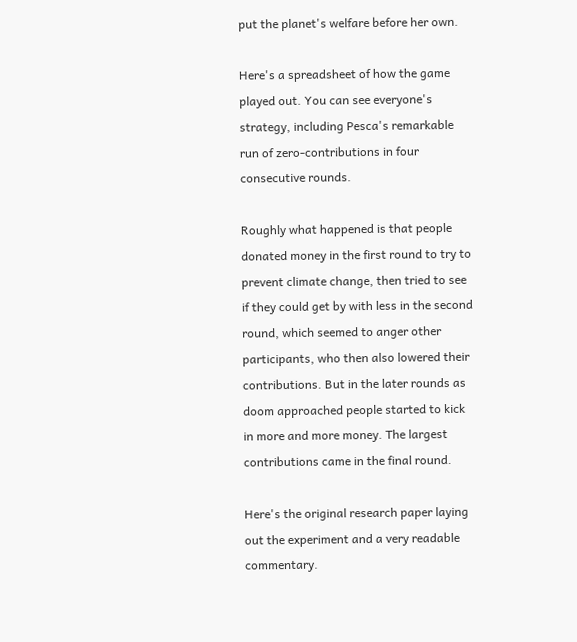put the planet's welfare before her own.

Here's a spreadsheet of how the game played out. You can see everyone's strategy, including Pesca's remarkable run of zero-contributions in four consecutive rounds.

Roughly what happened is that people donated money in the first round to try to prevent climate change, then tried to see if they could get by with less in the second round, which seemed to anger other participants, who then also lowered their contributions. But in the later rounds as doom approached people started to kick in more and more money. The largest contributions came in the final round.

Here's the original research paper laying out the experiment and a very readable commentary.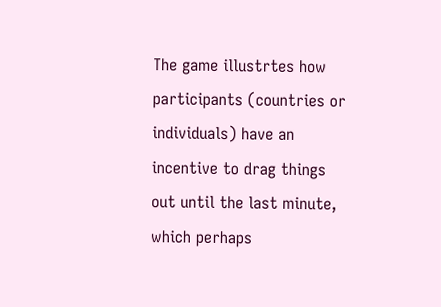The game illustrtes how participants (countries or individuals) have an incentive to drag things out until the last minute, which perhaps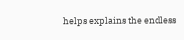helps explains the endless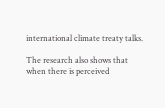international climate treaty talks.

The research also shows that when there is perceived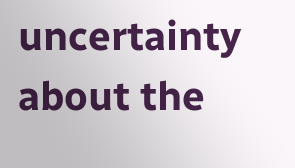uncertainty about the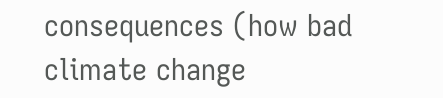consequences (how bad climate change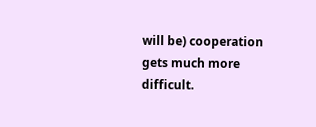will be) cooperation gets much more difficult.